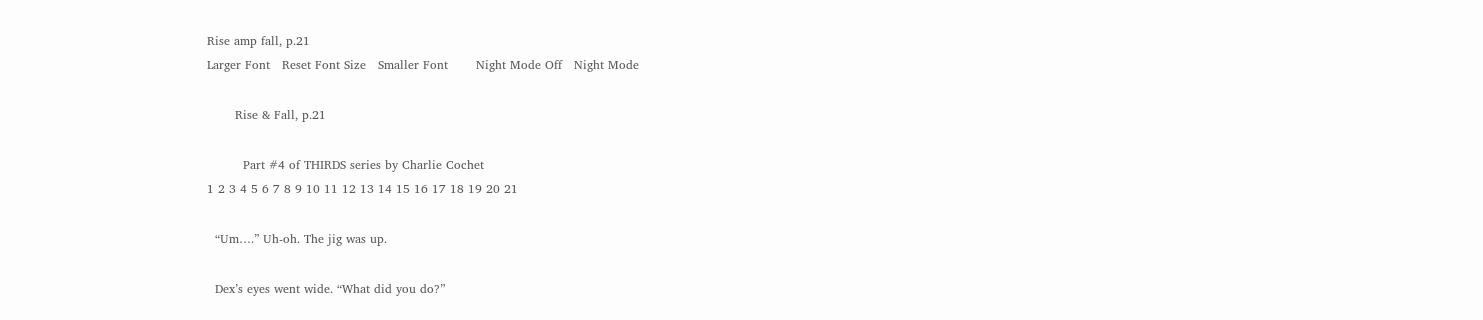Rise amp fall, p.21
Larger Font   Reset Font Size   Smaller Font       Night Mode Off   Night Mode

       Rise & Fall, p.21

         Part #4 of THIRDS series by Charlie Cochet
1 2 3 4 5 6 7 8 9 10 11 12 13 14 15 16 17 18 19 20 21

  “Um….” Uh-oh. The jig was up.

  Dex’s eyes went wide. “What did you do?”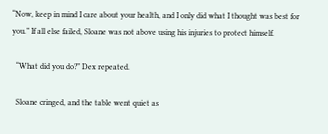“Now, keep in mind I care about your health, and I only did what I thought was best for you.” If all else failed, Sloane was not above using his injuries to protect himself.

  “What did you do?” Dex repeated.

  Sloane cringed, and the table went quiet as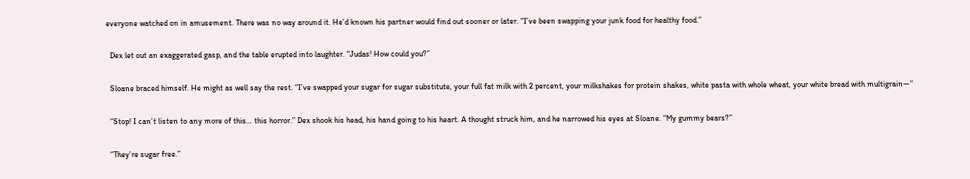everyone watched on in amusement. There was no way around it. He’d known his partner would find out sooner or later. “I’ve been swapping your junk food for healthy food.”

  Dex let out an exaggerated gasp, and the table erupted into laughter. “Judas! How could you?”

  Sloane braced himself. He might as well say the rest. “I’ve swapped your sugar for sugar substitute, your full fat milk with 2 percent, your milkshakes for protein shakes, white pasta with whole wheat, your white bread with multigrain—”

  “Stop! I can’t listen to any more of this… this horror.” Dex shook his head, his hand going to his heart. A thought struck him, and he narrowed his eyes at Sloane. “My gummy bears?”

  “They’re sugar free.”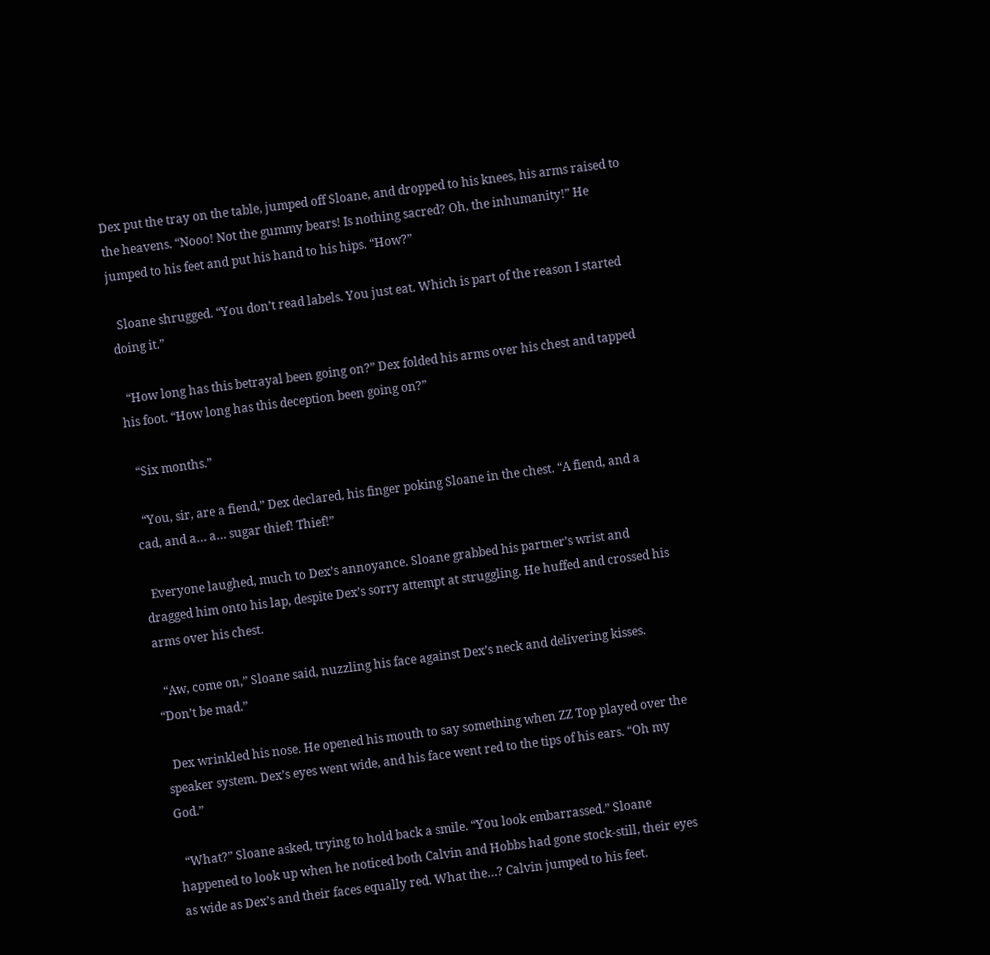Dex put the tray on the table, jumped off Sloane, and dropped to his knees, his arms raised to the heavens. “Nooo! Not the gummy bears! Is nothing sacred? Oh, the inhumanity!” He jumped to his feet and put his hand to his hips. “How?”

  Sloane shrugged. “You don’t read labels. You just eat. Which is part of the reason I started doing it.”

  “How long has this betrayal been going on?” Dex folded his arms over his chest and tapped his foot. “How long has this deception been going on?”

  “Six months.”

  “You, sir, are a fiend,” Dex declared, his finger poking Sloane in the chest. “A fiend, and a cad, and a… a… sugar thief! Thief!”

  Everyone laughed, much to Dex’s annoyance. Sloane grabbed his partner’s wrist and dragged him onto his lap, despite Dex’s sorry attempt at struggling. He huffed and crossed his arms over his chest.

  “Aw, come on,” Sloane said, nuzzling his face against Dex’s neck and delivering kisses. “Don’t be mad.”

  Dex wrinkled his nose. He opened his mouth to say something when ZZ Top played over the speaker system. Dex’s eyes went wide, and his face went red to the tips of his ears. “Oh my God.”

  “What?” Sloane asked, trying to hold back a smile. “You look embarrassed.” Sloane happened to look up when he noticed both Calvin and Hobbs had gone stock-still, their eyes as wide as Dex’s and their faces equally red. What the…? Calvin jumped to his feet.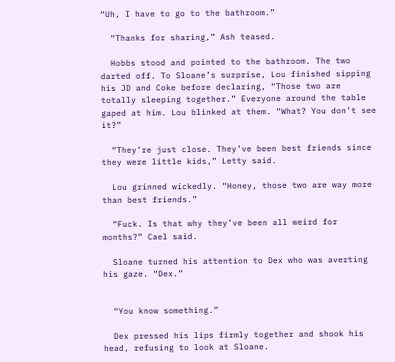“Uh, I have to go to the bathroom.”

  “Thanks for sharing,” Ash teased.

  Hobbs stood and pointed to the bathroom. The two darted off. To Sloane’s surprise, Lou finished sipping his JD and Coke before declaring, “Those two are totally sleeping together.” Everyone around the table gaped at him. Lou blinked at them. “What? You don’t see it?”

  “They’re just close. They’ve been best friends since they were little kids,” Letty said.

  Lou grinned wickedly. “Honey, those two are way more than best friends.”

  “Fuck. Is that why they’ve been all weird for months?” Cael said.

  Sloane turned his attention to Dex who was averting his gaze. “Dex.”


  “You know something.”

  Dex pressed his lips firmly together and shook his head, refusing to look at Sloane.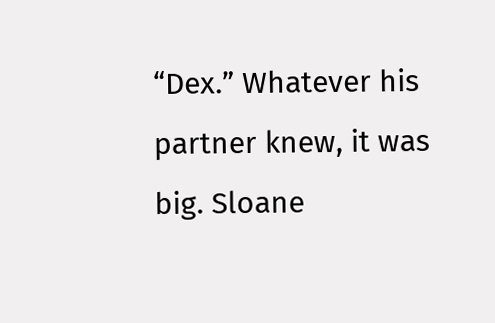“Dex.” Whatever his partner knew, it was big. Sloane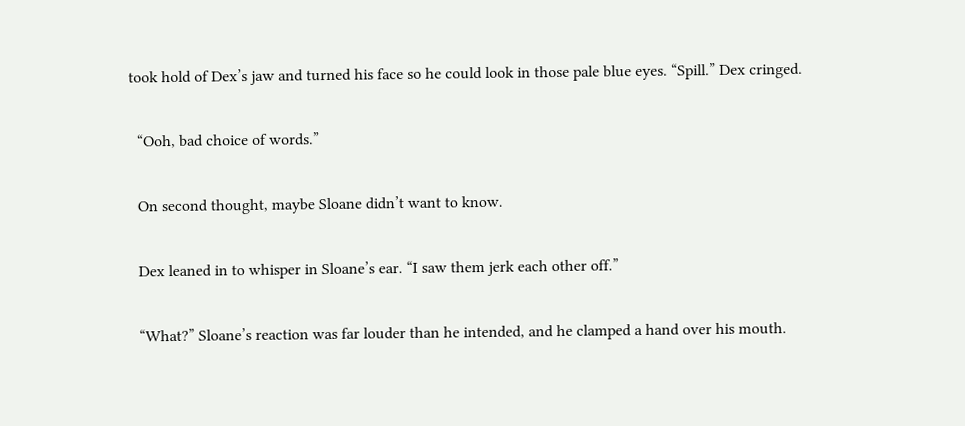took hold of Dex’s jaw and turned his face so he could look in those pale blue eyes. “Spill.” Dex cringed.

  “Ooh, bad choice of words.”

  On second thought, maybe Sloane didn’t want to know.

  Dex leaned in to whisper in Sloane’s ear. “I saw them jerk each other off.”

  “What?” Sloane’s reaction was far louder than he intended, and he clamped a hand over his mouth.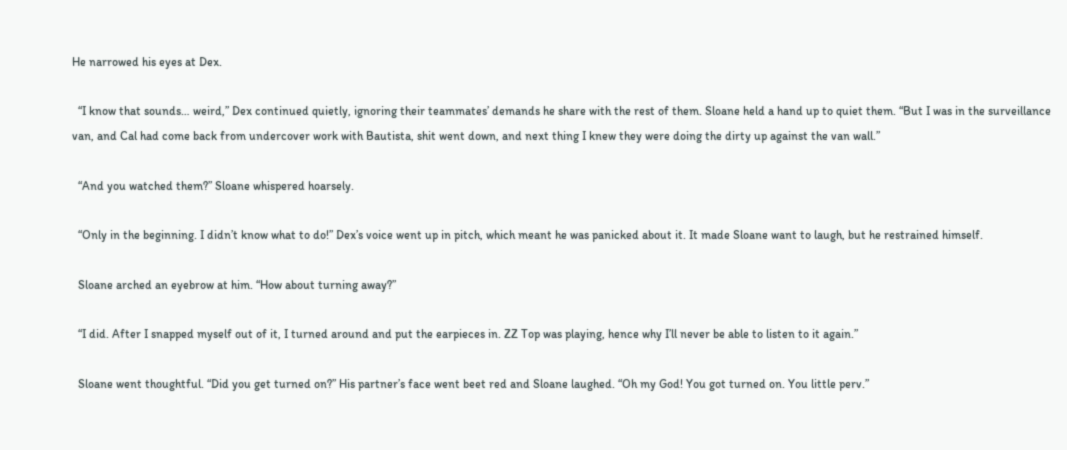He narrowed his eyes at Dex.

  “I know that sounds… weird,” Dex continued quietly, ignoring their teammates’ demands he share with the rest of them. Sloane held a hand up to quiet them. “But I was in the surveillance van, and Cal had come back from undercover work with Bautista, shit went down, and next thing I knew they were doing the dirty up against the van wall.”

  “And you watched them?” Sloane whispered hoarsely.

  “Only in the beginning. I didn’t know what to do!” Dex’s voice went up in pitch, which meant he was panicked about it. It made Sloane want to laugh, but he restrained himself.

  Sloane arched an eyebrow at him. “How about turning away?”

  “I did. After I snapped myself out of it, I turned around and put the earpieces in. ZZ Top was playing, hence why I’ll never be able to listen to it again.”

  Sloane went thoughtful. “Did you get turned on?” His partner’s face went beet red and Sloane laughed. “Oh my God! You got turned on. You little perv.”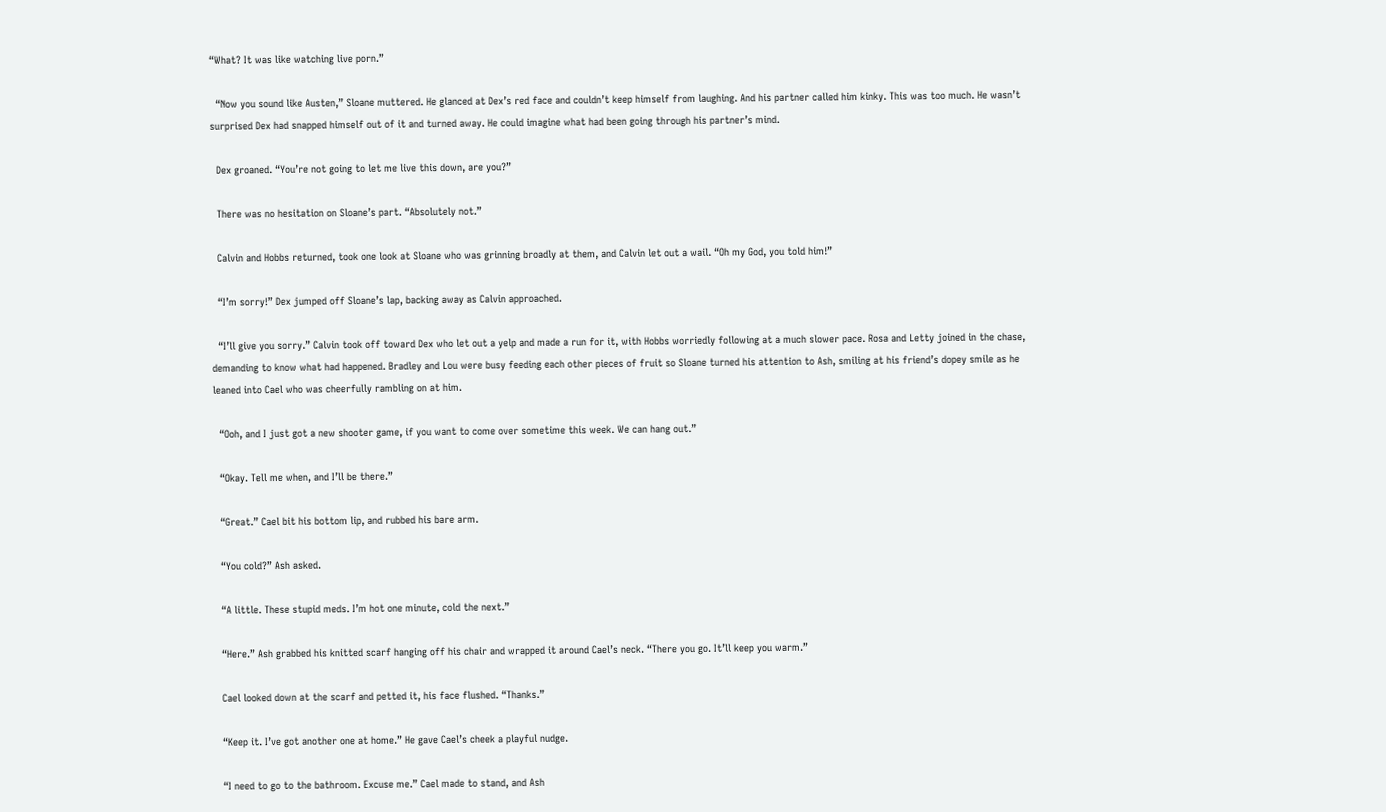“What? It was like watching live porn.”

  “Now you sound like Austen,” Sloane muttered. He glanced at Dex’s red face and couldn’t keep himself from laughing. And his partner called him kinky. This was too much. He wasn’t surprised Dex had snapped himself out of it and turned away. He could imagine what had been going through his partner’s mind.

  Dex groaned. “You’re not going to let me live this down, are you?”

  There was no hesitation on Sloane’s part. “Absolutely not.”

  Calvin and Hobbs returned, took one look at Sloane who was grinning broadly at them, and Calvin let out a wail. “Oh my God, you told him!”

  “I’m sorry!” Dex jumped off Sloane’s lap, backing away as Calvin approached.

  “I’ll give you sorry.” Calvin took off toward Dex who let out a yelp and made a run for it, with Hobbs worriedly following at a much slower pace. Rosa and Letty joined in the chase, demanding to know what had happened. Bradley and Lou were busy feeding each other pieces of fruit so Sloane turned his attention to Ash, smiling at his friend’s dopey smile as he leaned into Cael who was cheerfully rambling on at him.

  “Ooh, and I just got a new shooter game, if you want to come over sometime this week. We can hang out.”

  “Okay. Tell me when, and I’ll be there.”

  “Great.” Cael bit his bottom lip, and rubbed his bare arm.

  “You cold?” Ash asked.

  “A little. These stupid meds. I’m hot one minute, cold the next.”

  “Here.” Ash grabbed his knitted scarf hanging off his chair and wrapped it around Cael’s neck. “There you go. It’ll keep you warm.”

  Cael looked down at the scarf and petted it, his face flushed. “Thanks.”

  “Keep it. I’ve got another one at home.” He gave Cael’s cheek a playful nudge.

  “I need to go to the bathroom. Excuse me.” Cael made to stand, and Ash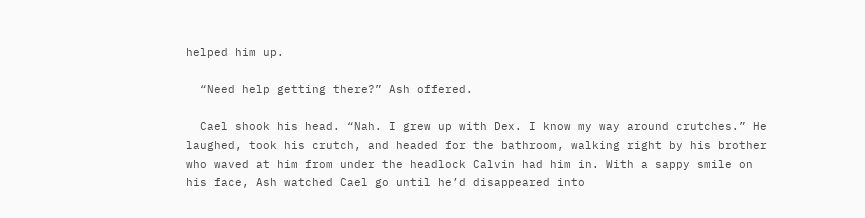helped him up.

  “Need help getting there?” Ash offered.

  Cael shook his head. “Nah. I grew up with Dex. I know my way around crutches.” He laughed, took his crutch, and headed for the bathroom, walking right by his brother who waved at him from under the headlock Calvin had him in. With a sappy smile on his face, Ash watched Cael go until he’d disappeared into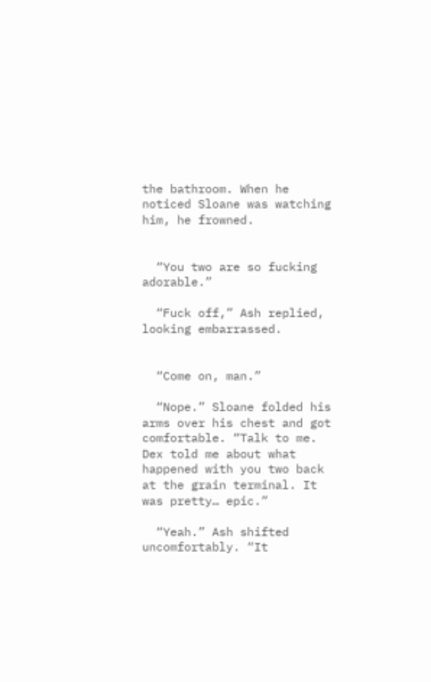the bathroom. When he noticed Sloane was watching him, he frowned.


  “You two are so fucking adorable.”

  “Fuck off,” Ash replied, looking embarrassed.


  “Come on, man.”

  “Nope.” Sloane folded his arms over his chest and got comfortable. “Talk to me. Dex told me about what happened with you two back at the grain terminal. It was pretty… epic.”

  “Yeah.” Ash shifted uncomfortably. “It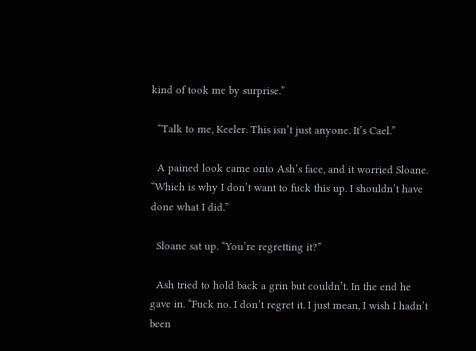kind of took me by surprise.”

  “Talk to me, Keeler. This isn’t just anyone. It’s Cael.”

  A pained look came onto Ash’s face, and it worried Sloane. “Which is why I don’t want to fuck this up. I shouldn’t have done what I did.”

  Sloane sat up. “You’re regretting it?”

  Ash tried to hold back a grin but couldn’t. In the end he gave in. “Fuck no. I don’t regret it. I just mean, I wish I hadn’t been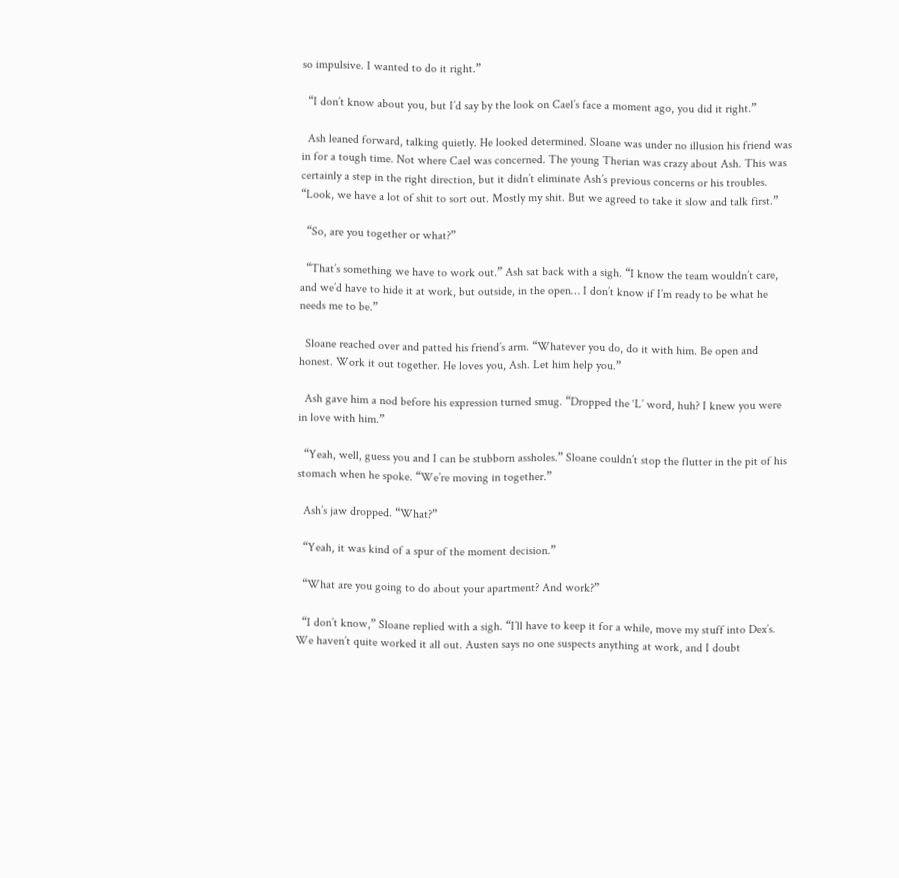so impulsive. I wanted to do it right.”

  “I don’t know about you, but I’d say by the look on Cael’s face a moment ago, you did it right.”

  Ash leaned forward, talking quietly. He looked determined. Sloane was under no illusion his friend was in for a tough time. Not where Cael was concerned. The young Therian was crazy about Ash. This was certainly a step in the right direction, but it didn’t eliminate Ash’s previous concerns or his troubles. “Look, we have a lot of shit to sort out. Mostly my shit. But we agreed to take it slow and talk first.”

  “So, are you together or what?”

  “That’s something we have to work out.” Ash sat back with a sigh. “I know the team wouldn’t care, and we’d have to hide it at work, but outside, in the open… I don’t know if I’m ready to be what he needs me to be.”

  Sloane reached over and patted his friend’s arm. “Whatever you do, do it with him. Be open and honest. Work it out together. He loves you, Ash. Let him help you.”

  Ash gave him a nod before his expression turned smug. “Dropped the ‘L’ word, huh? I knew you were in love with him.”

  “Yeah, well, guess you and I can be stubborn assholes.” Sloane couldn’t stop the flutter in the pit of his stomach when he spoke. “We’re moving in together.”

  Ash’s jaw dropped. “What?”

  “Yeah, it was kind of a spur of the moment decision.”

  “What are you going to do about your apartment? And work?”

  “I don’t know,” Sloane replied with a sigh. “I’ll have to keep it for a while, move my stuff into Dex’s. We haven’t quite worked it all out. Austen says no one suspects anything at work, and I doubt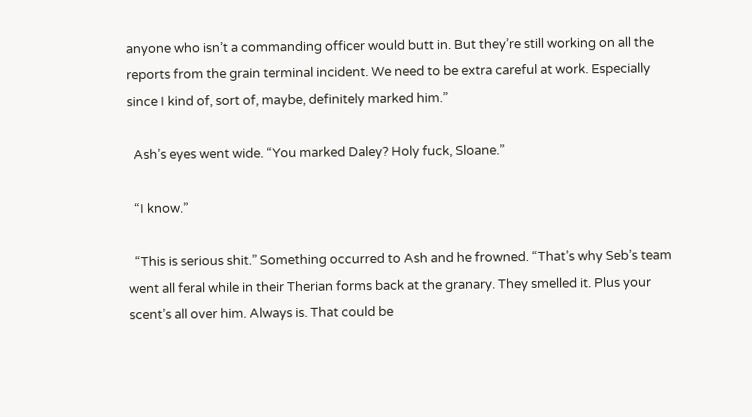anyone who isn’t a commanding officer would butt in. But they’re still working on all the reports from the grain terminal incident. We need to be extra careful at work. Especially since I kind of, sort of, maybe, definitely marked him.”

  Ash’s eyes went wide. “You marked Daley? Holy fuck, Sloane.”

  “I know.”

  “This is serious shit.” Something occurred to Ash and he frowned. “That’s why Seb’s team went all feral while in their Therian forms back at the granary. They smelled it. Plus your scent’s all over him. Always is. That could be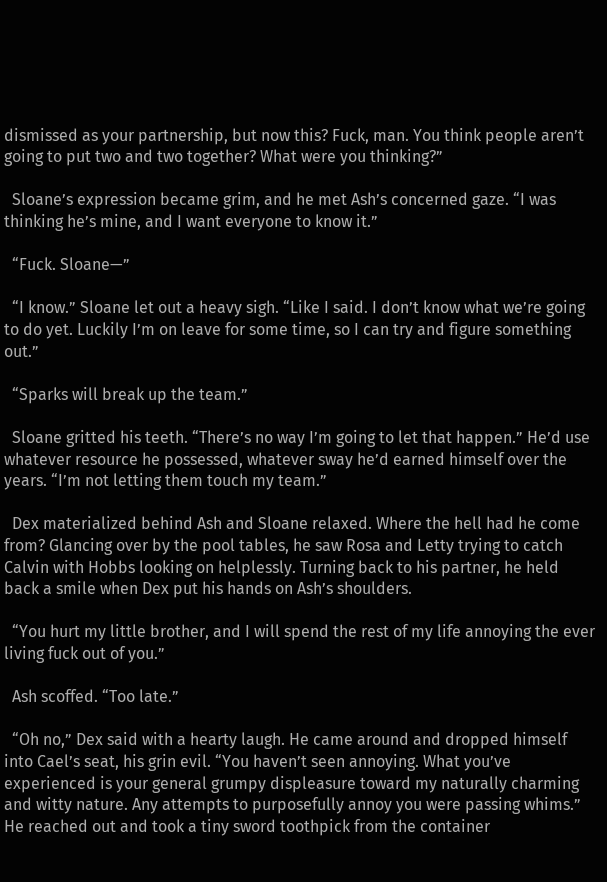dismissed as your partnership, but now this? Fuck, man. You think people aren’t going to put two and two together? What were you thinking?”

  Sloane’s expression became grim, and he met Ash’s concerned gaze. “I was thinking he’s mine, and I want everyone to know it.”

  “Fuck. Sloane—”

  “I know.” Sloane let out a heavy sigh. “Like I said. I don’t know what we’re going to do yet. Luckily I’m on leave for some time, so I can try and figure something out.”

  “Sparks will break up the team.”

  Sloane gritted his teeth. “There’s no way I’m going to let that happen.” He’d use whatever resource he possessed, whatever sway he’d earned himself over the years. “I’m not letting them touch my team.”

  Dex materialized behind Ash and Sloane relaxed. Where the hell had he come from? Glancing over by the pool tables, he saw Rosa and Letty trying to catch Calvin with Hobbs looking on helplessly. Turning back to his partner, he held back a smile when Dex put his hands on Ash’s shoulders.

  “You hurt my little brother, and I will spend the rest of my life annoying the ever living fuck out of you.”

  Ash scoffed. “Too late.”

  “Oh no,” Dex said with a hearty laugh. He came around and dropped himself into Cael’s seat, his grin evil. “You haven’t seen annoying. What you’ve experienced is your general grumpy displeasure toward my naturally charming and witty nature. Any attempts to purposefully annoy you were passing whims.” He reached out and took a tiny sword toothpick from the container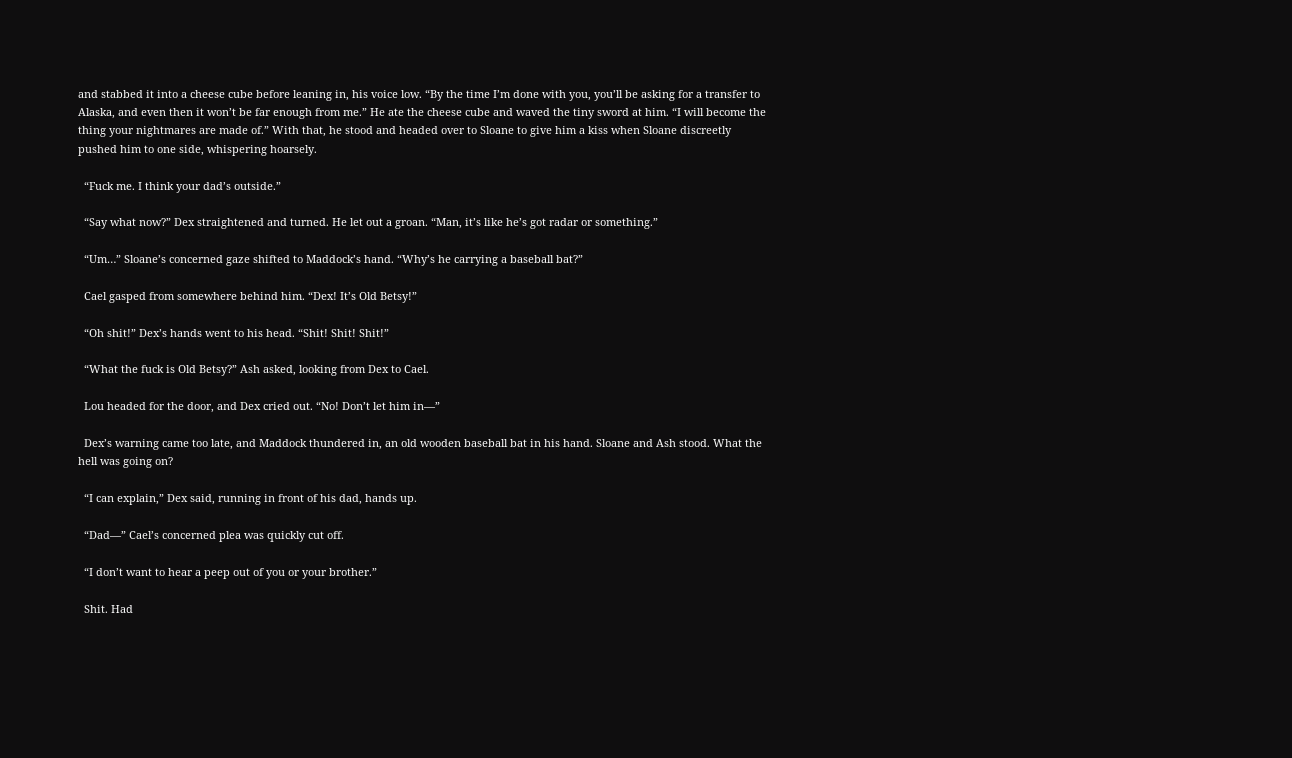and stabbed it into a cheese cube before leaning in, his voice low. “By the time I’m done with you, you’ll be asking for a transfer to Alaska, and even then it won’t be far enough from me.” He ate the cheese cube and waved the tiny sword at him. “I will become the thing your nightmares are made of.” With that, he stood and headed over to Sloane to give him a kiss when Sloane discreetly pushed him to one side, whispering hoarsely.

  “Fuck me. I think your dad’s outside.”

  “Say what now?” Dex straightened and turned. He let out a groan. “Man, it’s like he’s got radar or something.”

  “Um…” Sloane’s concerned gaze shifted to Maddock’s hand. “Why’s he carrying a baseball bat?”

  Cael gasped from somewhere behind him. “Dex! It’s Old Betsy!”

  “Oh shit!” Dex’s hands went to his head. “Shit! Shit! Shit!”

  “What the fuck is Old Betsy?” Ash asked, looking from Dex to Cael.

  Lou headed for the door, and Dex cried out. “No! Don’t let him in—”

  Dex’s warning came too late, and Maddock thundered in, an old wooden baseball bat in his hand. Sloane and Ash stood. What the hell was going on?

  “I can explain,” Dex said, running in front of his dad, hands up.

  “Dad—” Cael’s concerned plea was quickly cut off.

  “I don’t want to hear a peep out of you or your brother.”

  Shit. Had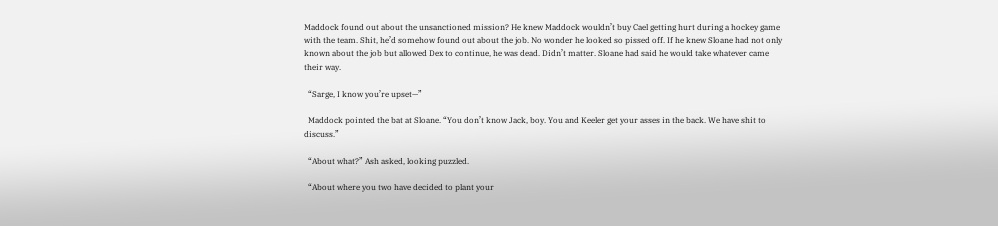Maddock found out about the unsanctioned mission? He knew Maddock wouldn’t buy Cael getting hurt during a hockey game with the team. Shit, he’d somehow found out about the job. No wonder he looked so pissed off. If he knew Sloane had not only known about the job but allowed Dex to continue, he was dead. Didn’t matter. Sloane had said he would take whatever came their way.

  “Sarge, I know you’re upset—”

  Maddock pointed the bat at Sloane. “You don’t know Jack, boy. You and Keeler get your asses in the back. We have shit to discuss.”

  “About what?” Ash asked, looking puzzled.

  “About where you two have decided to plant your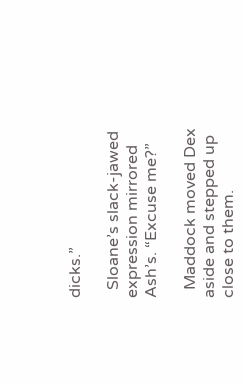dicks.”

  Sloane’s slack-jawed expression mirrored Ash’s. “Excuse me?”

  Maddock moved Dex aside and stepped up close to them.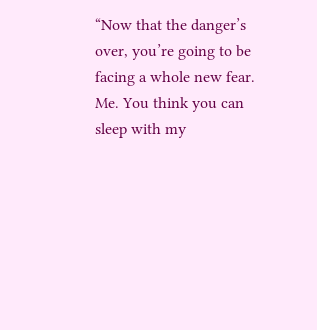“Now that the danger’s over, you’re going to be facing a whole new fear. Me. You think you can sleep with my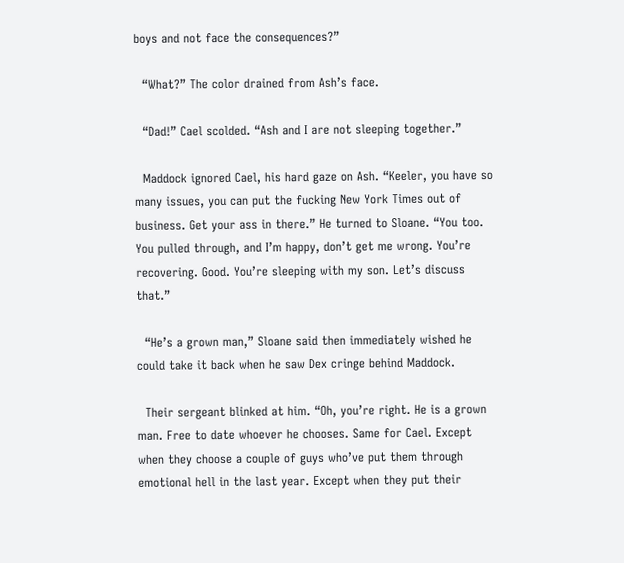boys and not face the consequences?”

  “What?” The color drained from Ash’s face.

  “Dad!” Cael scolded. “Ash and I are not sleeping together.”

  Maddock ignored Cael, his hard gaze on Ash. “Keeler, you have so many issues, you can put the fucking New York Times out of business. Get your ass in there.” He turned to Sloane. “You too. You pulled through, and I’m happy, don’t get me wrong. You’re recovering. Good. You’re sleeping with my son. Let’s discuss that.”

  “He’s a grown man,” Sloane said then immediately wished he could take it back when he saw Dex cringe behind Maddock.

  Their sergeant blinked at him. “Oh, you’re right. He is a grown man. Free to date whoever he chooses. Same for Cael. Except when they choose a couple of guys who’ve put them through emotional hell in the last year. Except when they put their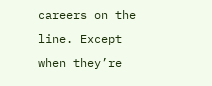careers on the line. Except when they’re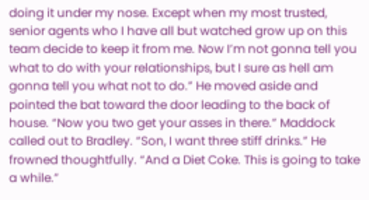doing it under my nose. Except when my most trusted, senior agents who I have all but watched grow up on this team decide to keep it from me. Now I’m not gonna tell you what to do with your relationships, but I sure as hell am gonna tell you what not to do.” He moved aside and pointed the bat toward the door leading to the back of house. “Now you two get your asses in there.” Maddock called out to Bradley. “Son, I want three stiff drinks.” He frowned thoughtfully. “And a Diet Coke. This is going to take a while.”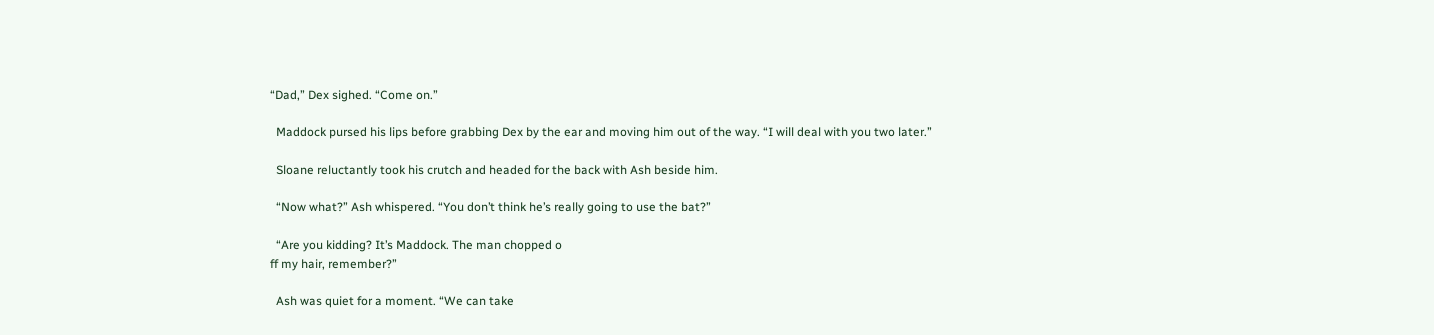“Dad,” Dex sighed. “Come on.”

  Maddock pursed his lips before grabbing Dex by the ear and moving him out of the way. “I will deal with you two later.”

  Sloane reluctantly took his crutch and headed for the back with Ash beside him.

  “Now what?” Ash whispered. “You don’t think he’s really going to use the bat?”

  “Are you kidding? It’s Maddock. The man chopped o
ff my hair, remember?”

  Ash was quiet for a moment. “We can take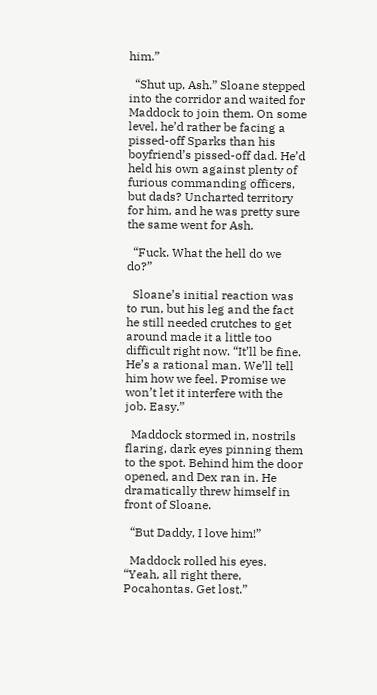him.”

  “Shut up, Ash.” Sloane stepped into the corridor and waited for Maddock to join them. On some level, he’d rather be facing a pissed-off Sparks than his boyfriend’s pissed-off dad. He’d held his own against plenty of furious commanding officers, but dads? Uncharted territory for him, and he was pretty sure the same went for Ash.

  “Fuck. What the hell do we do?”

  Sloane’s initial reaction was to run, but his leg and the fact he still needed crutches to get around made it a little too difficult right now. “It’ll be fine. He’s a rational man. We’ll tell him how we feel. Promise we won’t let it interfere with the job. Easy.”

  Maddock stormed in, nostrils flaring, dark eyes pinning them to the spot. Behind him the door opened, and Dex ran in. He dramatically threw himself in front of Sloane.

  “But Daddy, I love him!”

  Maddock rolled his eyes. “Yeah, all right there, Pocahontas. Get lost.”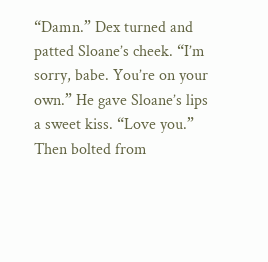“Damn.” Dex turned and patted Sloane’s cheek. “I’m sorry, babe. You’re on your own.” He gave Sloane’s lips a sweet kiss. “Love you.” Then bolted from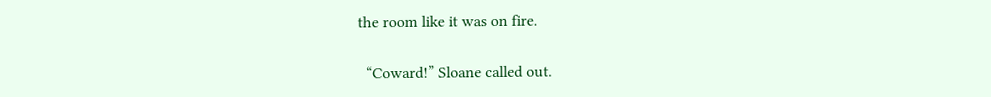the room like it was on fire.

  “Coward!” Sloane called out.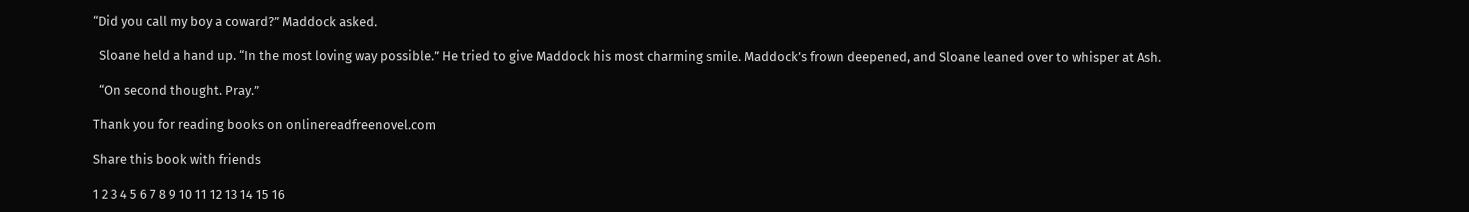“Did you call my boy a coward?” Maddock asked.

  Sloane held a hand up. “In the most loving way possible.” He tried to give Maddock his most charming smile. Maddock’s frown deepened, and Sloane leaned over to whisper at Ash.

  “On second thought. Pray.”

Thank you for reading books on onlinereadfreenovel.com

Share this book with friends

1 2 3 4 5 6 7 8 9 10 11 12 13 14 15 16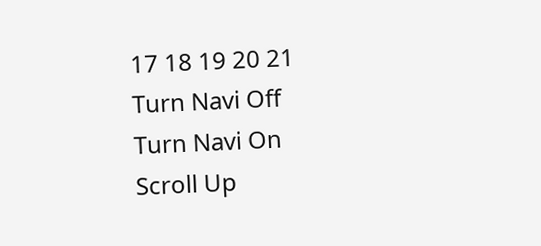17 18 19 20 21
Turn Navi Off
Turn Navi On
Scroll Up